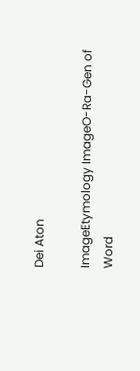Dei Aton

ImageEtymology ImageO-Ra-Gen of Word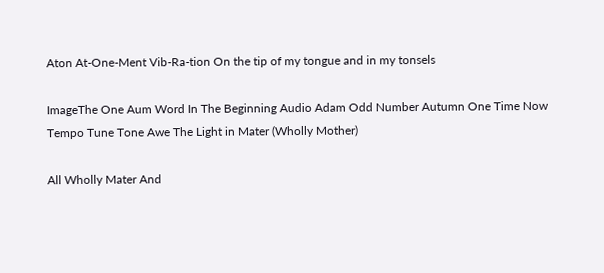Aton At-One-Ment Vib-Ra-tion On the tip of my tongue and in my tonsels

ImageThe One Aum Word In The Beginning Audio Adam Odd Number Autumn One Time Now Tempo Tune Tone Awe The Light in Mater (Wholly Mother)

All Wholly Mater And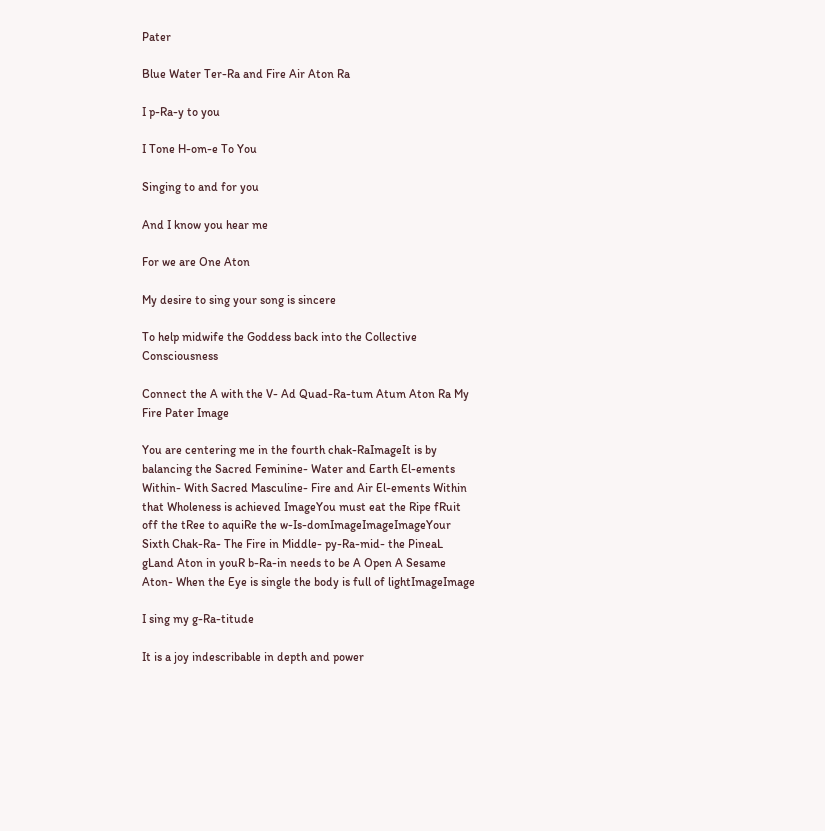Pater

Blue Water Ter-Ra and Fire Air Aton Ra

I p-Ra-y to you

I Tone H-om-e To You

Singing to and for you

And I know you hear me

For we are One Aton

My desire to sing your song is sincere

To help midwife the Goddess back into the Collective Consciousness

Connect the A with the V- Ad Quad-Ra-tum Atum Aton Ra My Fire Pater Image

You are centering me in the fourth chak-RaImageIt is by balancing the Sacred Feminine- Water and Earth El-ements Within- With Sacred Masculine- Fire and Air El-ements Within that Wholeness is achieved ImageYou must eat the Ripe fRuit off the tRee to aquiRe the w-Is-domImageImageImageYour Sixth Chak-Ra- The Fire in Middle- py-Ra-mid- the PineaL gLand Aton in youR b-Ra-in needs to be A Open A Sesame Aton- When the Eye is single the body is full of lightImageImage

I sing my g-Ra-titude

It is a joy indescribable in depth and power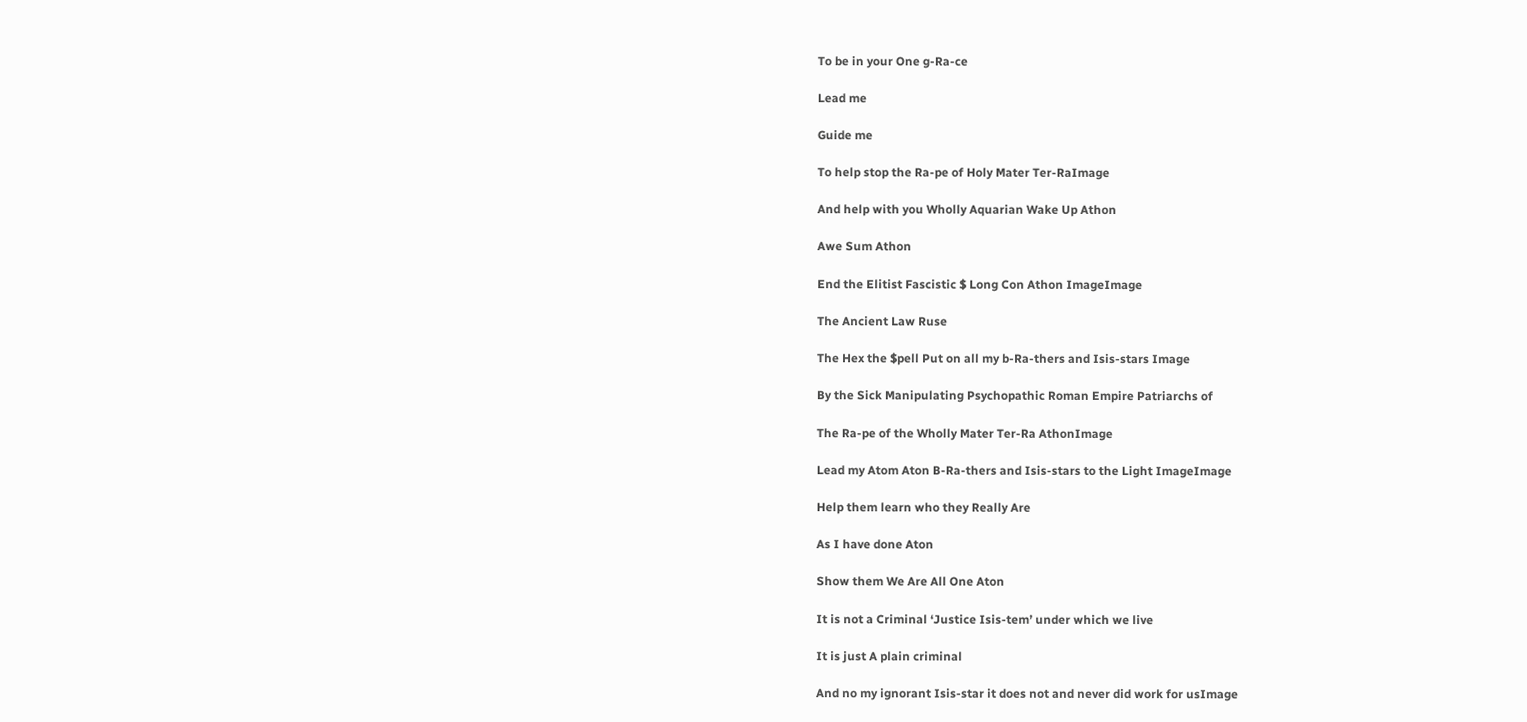To be in your One g-Ra-ce

Lead me

Guide me

To help stop the Ra-pe of Holy Mater Ter-RaImage

And help with you Wholly Aquarian Wake Up Athon

Awe Sum Athon

End the Elitist Fascistic $ Long Con Athon ImageImage

The Ancient Law Ruse

The Hex the $pell Put on all my b-Ra-thers and Isis-stars Image

By the Sick Manipulating Psychopathic Roman Empire Patriarchs of

The Ra-pe of the Wholly Mater Ter-Ra AthonImage

Lead my Atom Aton B-Ra-thers and Isis-stars to the Light ImageImage

Help them learn who they Really Are

As I have done Aton

Show them We Are All One Aton

It is not a Criminal ‘Justice Isis-tem’ under which we live

It is just A plain criminal

And no my ignorant Isis-star it does not and never did work for usImage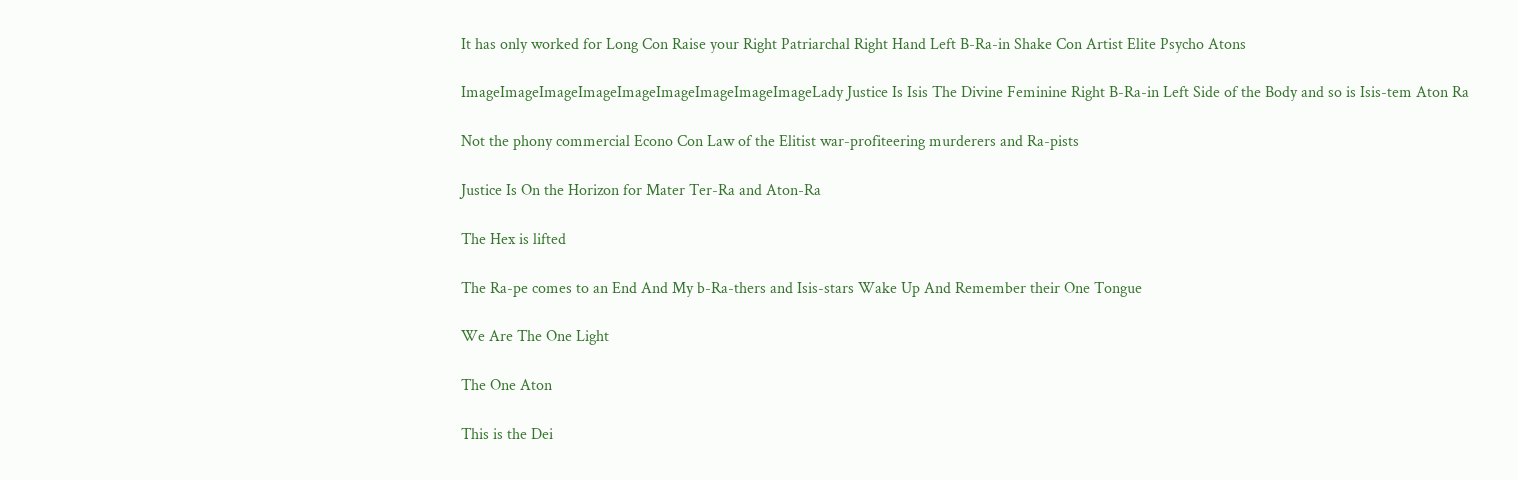It has only worked for Long Con Raise your Right Patriarchal Right Hand Left B-Ra-in Shake Con Artist Elite Psycho Atons

ImageImageImageImageImageImageImageImageImageLady Justice Is Isis The Divine Feminine Right B-Ra-in Left Side of the Body and so is Isis-tem Aton Ra

Not the phony commercial Econo Con Law of the Elitist war-profiteering murderers and Ra-pists

Justice Is On the Horizon for Mater Ter-Ra and Aton-Ra

The Hex is lifted

The Ra-pe comes to an End And My b-Ra-thers and Isis-stars Wake Up And Remember their One Tongue

We Are The One Light

The One Aton

This is the Dei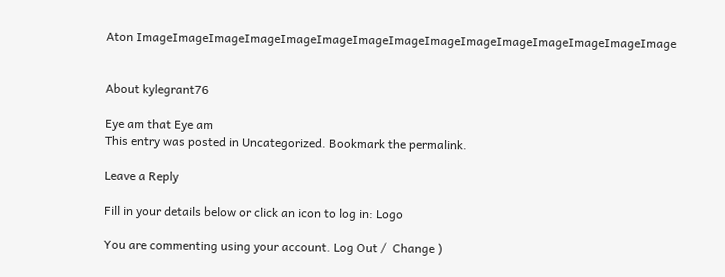Aton ImageImageImageImageImageImageImageImageImageImageImageImageImageImageImage


About kylegrant76

Eye am that Eye am
This entry was posted in Uncategorized. Bookmark the permalink.

Leave a Reply

Fill in your details below or click an icon to log in: Logo

You are commenting using your account. Log Out /  Change )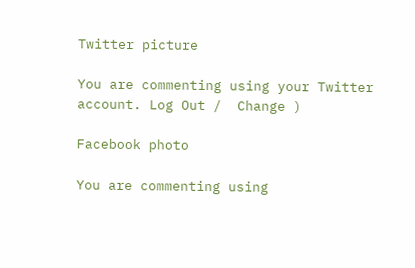Twitter picture

You are commenting using your Twitter account. Log Out /  Change )

Facebook photo

You are commenting using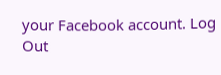your Facebook account. Log Out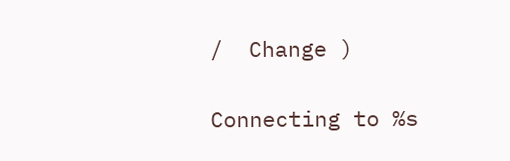/  Change )

Connecting to %s